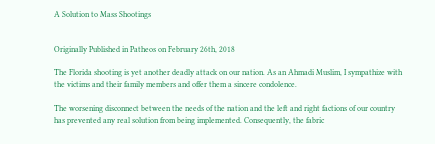A Solution to Mass Shootings


Originally Published in Patheos on February 26th, 2018

The Florida shooting is yet another deadly attack on our nation. As an Ahmadi Muslim, I sympathize with the victims and their family members and offer them a sincere condolence.

The worsening disconnect between the needs of the nation and the left and right factions of our country has prevented any real solution from being implemented. Consequently, the fabric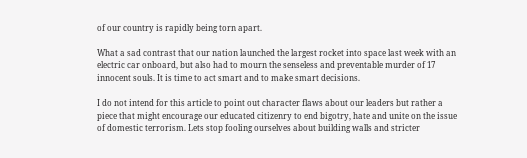of our country is rapidly being torn apart.

What a sad contrast that our nation launched the largest rocket into space last week with an electric car onboard, but also had to mourn the senseless and preventable murder of 17 innocent souls. It is time to act smart and to make smart decisions.

I do not intend for this article to point out character flaws about our leaders but rather a piece that might encourage our educated citizenry to end bigotry, hate and unite on the issue of domestic terrorism. Lets stop fooling ourselves about building walls and stricter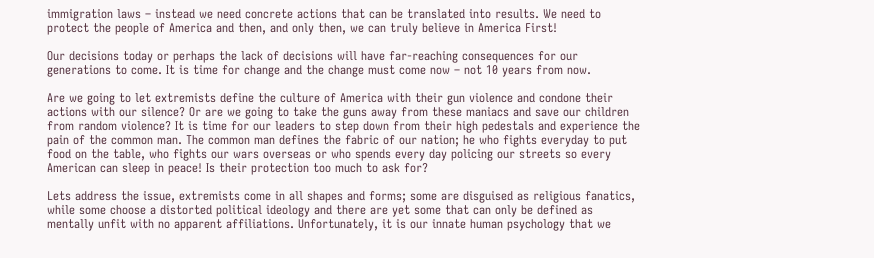immigration laws – instead we need concrete actions that can be translated into results. We need to protect the people of America and then, and only then, we can truly believe in America First!

Our decisions today or perhaps the lack of decisions will have far-reaching consequences for our generations to come. It is time for change and the change must come now – not 10 years from now.

Are we going to let extremists define the culture of America with their gun violence and condone their actions with our silence? Or are we going to take the guns away from these maniacs and save our children from random violence? It is time for our leaders to step down from their high pedestals and experience the pain of the common man. The common man defines the fabric of our nation; he who fights everyday to put food on the table, who fights our wars overseas or who spends every day policing our streets so every American can sleep in peace! Is their protection too much to ask for?

Lets address the issue, extremists come in all shapes and forms; some are disguised as religious fanatics, while some choose a distorted political ideology and there are yet some that can only be defined as mentally unfit with no apparent affiliations. Unfortunately, it is our innate human psychology that we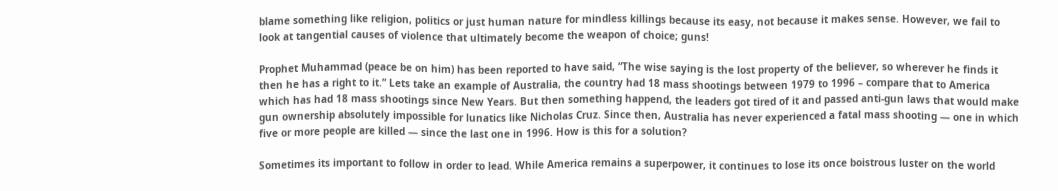blame something like religion, politics or just human nature for mindless killings because its easy, not because it makes sense. However, we fail to look at tangential causes of violence that ultimately become the weapon of choice; guns!

Prophet Muhammad (peace be on him) has been reported to have said, “The wise saying is the lost property of the believer, so wherever he finds it then he has a right to it.” Lets take an example of Australia, the country had 18 mass shootings between 1979 to 1996 – compare that to America which has had 18 mass shootings since New Years. But then something happend, the leaders got tired of it and passed anti-gun laws that would make gun ownership absolutely impossible for lunatics like Nicholas Cruz. Since then, Australia has never experienced a fatal mass shooting — one in which five or more people are killed — since the last one in 1996. How is this for a solution?

Sometimes its important to follow in order to lead. While America remains a superpower, it continues to lose its once boistrous luster on the world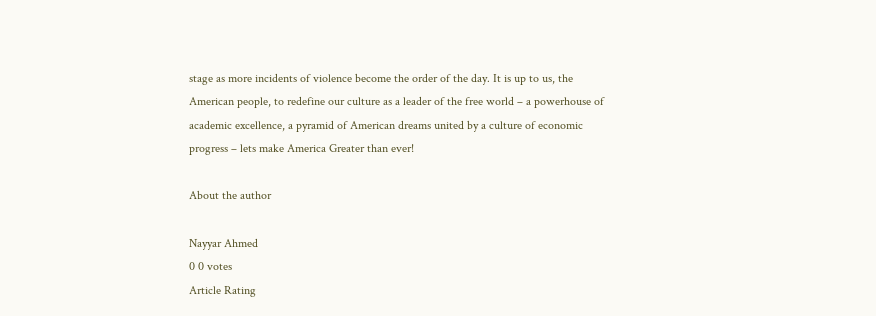stage as more incidents of violence become the order of the day. It is up to us, the American people, to redefine our culture as a leader of the free world – a powerhouse of academic excellence, a pyramid of American dreams united by a culture of economic progress – lets make America Greater than ever!

About the author

Nayyar Ahmed
0 0 votes
Article Rating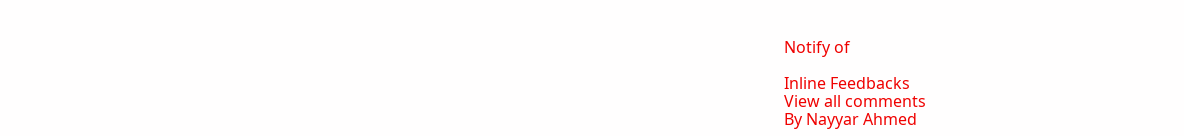Notify of

Inline Feedbacks
View all comments
By Nayyar Ahmed